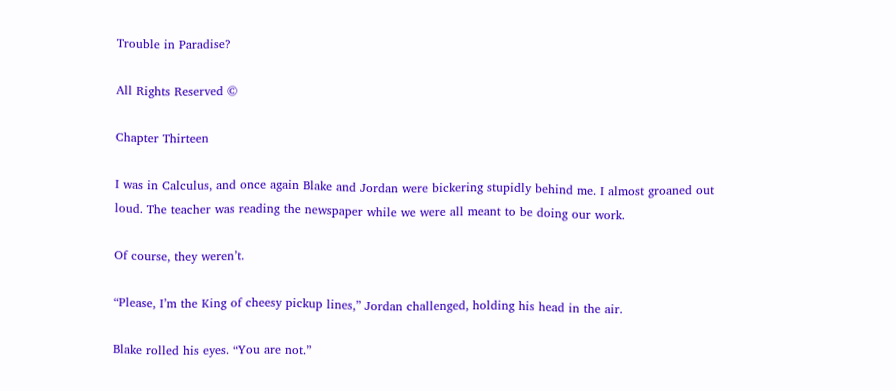Trouble in Paradise?

All Rights Reserved ©

Chapter Thirteen

I was in Calculus, and once again Blake and Jordan were bickering stupidly behind me. I almost groaned out loud. The teacher was reading the newspaper while we were all meant to be doing our work.

Of course, they weren’t.

“Please, I’m the King of cheesy pickup lines,” Jordan challenged, holding his head in the air.

Blake rolled his eyes. “You are not.”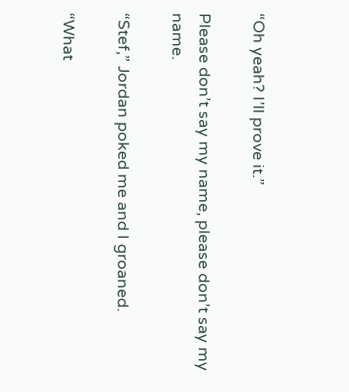“Oh yeah? I’ll prove it.”

Please don’t say my name, please don’t say my name.

“Stef,” Jordan poked me and I groaned.

“What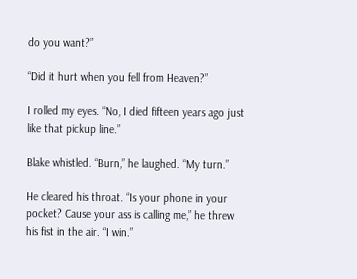do you want?”

“Did it hurt when you fell from Heaven?”

I rolled my eyes. “No, I died fifteen years ago just like that pickup line.”

Blake whistled. “Burn,” he laughed. “My turn.”

He cleared his throat. “Is your phone in your pocket? Cause your ass is calling me,” he threw his fist in the air. “I win.”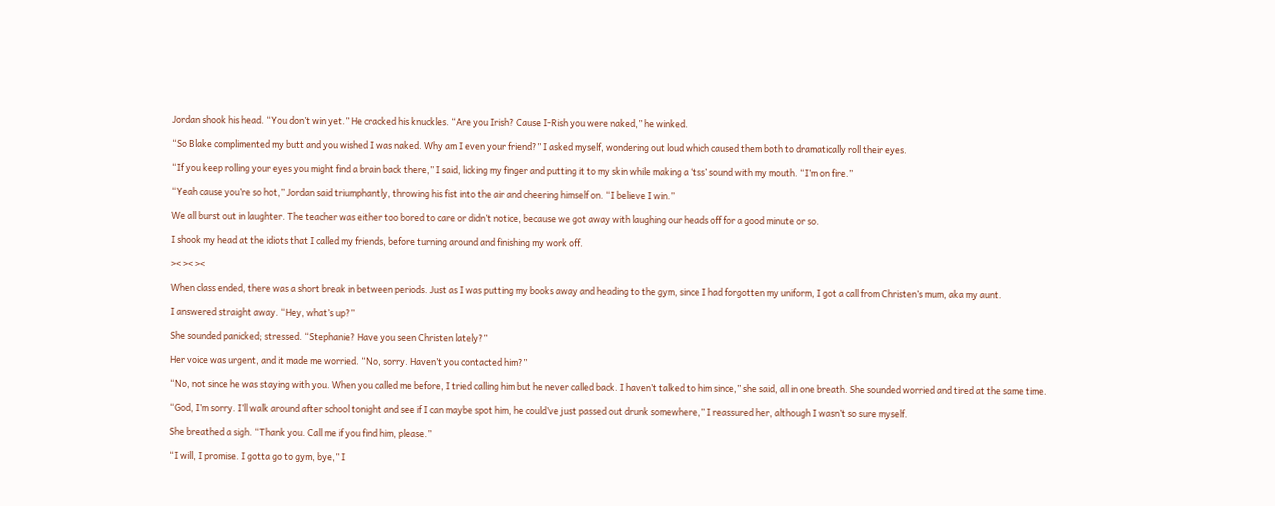Jordan shook his head. “You don’t win yet.” He cracked his knuckles. “Are you Irish? Cause I-Rish you were naked,” he winked.

“So Blake complimented my butt and you wished I was naked. Why am I even your friend?” I asked myself, wondering out loud which caused them both to dramatically roll their eyes.

“If you keep rolling your eyes you might find a brain back there,” I said, licking my finger and putting it to my skin while making a ‘tss’ sound with my mouth. “I’m on fire.”

“Yeah cause you’re so hot,” Jordan said triumphantly, throwing his fist into the air and cheering himself on. “I believe I win.”

We all burst out in laughter. The teacher was either too bored to care or didn’t notice, because we got away with laughing our heads off for a good minute or so.

I shook my head at the idiots that I called my friends, before turning around and finishing my work off.

>< >< ><

When class ended, there was a short break in between periods. Just as I was putting my books away and heading to the gym, since I had forgotten my uniform, I got a call from Christen’s mum, aka my aunt.

I answered straight away. “Hey, what’s up?”

She sounded panicked; stressed. “Stephanie? Have you seen Christen lately?”

Her voice was urgent, and it made me worried. “No, sorry. Haven’t you contacted him?”

“No, not since he was staying with you. When you called me before, I tried calling him but he never called back. I haven’t talked to him since,” she said, all in one breath. She sounded worried and tired at the same time.

“God, I’m sorry. I’ll walk around after school tonight and see if I can maybe spot him, he could’ve just passed out drunk somewhere,” I reassured her, although I wasn’t so sure myself.

She breathed a sigh. “Thank you. Call me if you find him, please.”

“I will, I promise. I gotta go to gym, bye,” I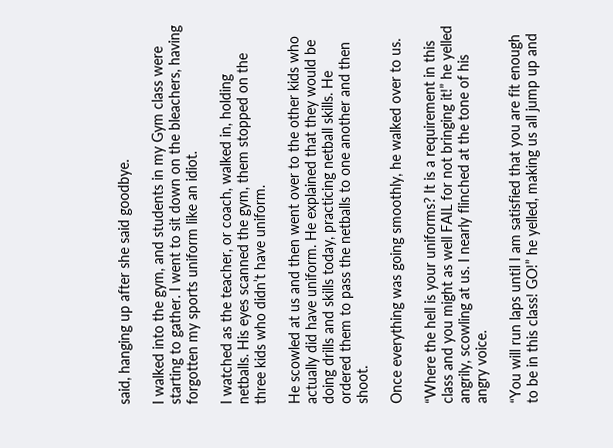said, hanging up after she said goodbye.

I walked into the gym, and students in my Gym class were starting to gather. I went to sit down on the bleachers, having forgotten my sports uniform like an idiot.

I watched as the teacher, or coach, walked in, holding netballs. His eyes scanned the gym, them stopped on the three kids who didn’t have uniform.

He scowled at us and then went over to the other kids who actually did have uniform. He explained that they would be doing drills and skills today, practicing netball skills. He ordered them to pass the netballs to one another and then shoot.

Once everything was going smoothly, he walked over to us.

“Where the hell is your uniforms? It is a requirement in this class and you might as well FAIL for not bringing it!” he yelled angrily, scowling at us. I nearly flinched at the tone of his angry voice.

“You will run laps until I am satisfied that you are fit enough to be in this class! GO!” he yelled, making us all jump up and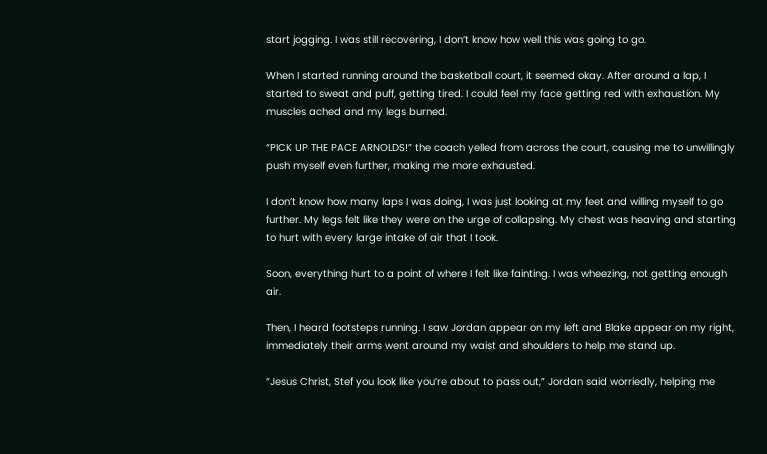start jogging. I was still recovering, I don’t know how well this was going to go.

When I started running around the basketball court, it seemed okay. After around a lap, I started to sweat and puff, getting tired. I could feel my face getting red with exhaustion. My muscles ached and my legs burned.

“PICK UP THE PACE ARNOLDS!” the coach yelled from across the court, causing me to unwillingly push myself even further, making me more exhausted.

I don’t know how many laps I was doing, I was just looking at my feet and willing myself to go further. My legs felt like they were on the urge of collapsing. My chest was heaving and starting to hurt with every large intake of air that I took.

Soon, everything hurt to a point of where I felt like fainting. I was wheezing, not getting enough air.

Then, I heard footsteps running. I saw Jordan appear on my left and Blake appear on my right, immediately their arms went around my waist and shoulders to help me stand up.

“Jesus Christ, Stef you look like you’re about to pass out,” Jordan said worriedly, helping me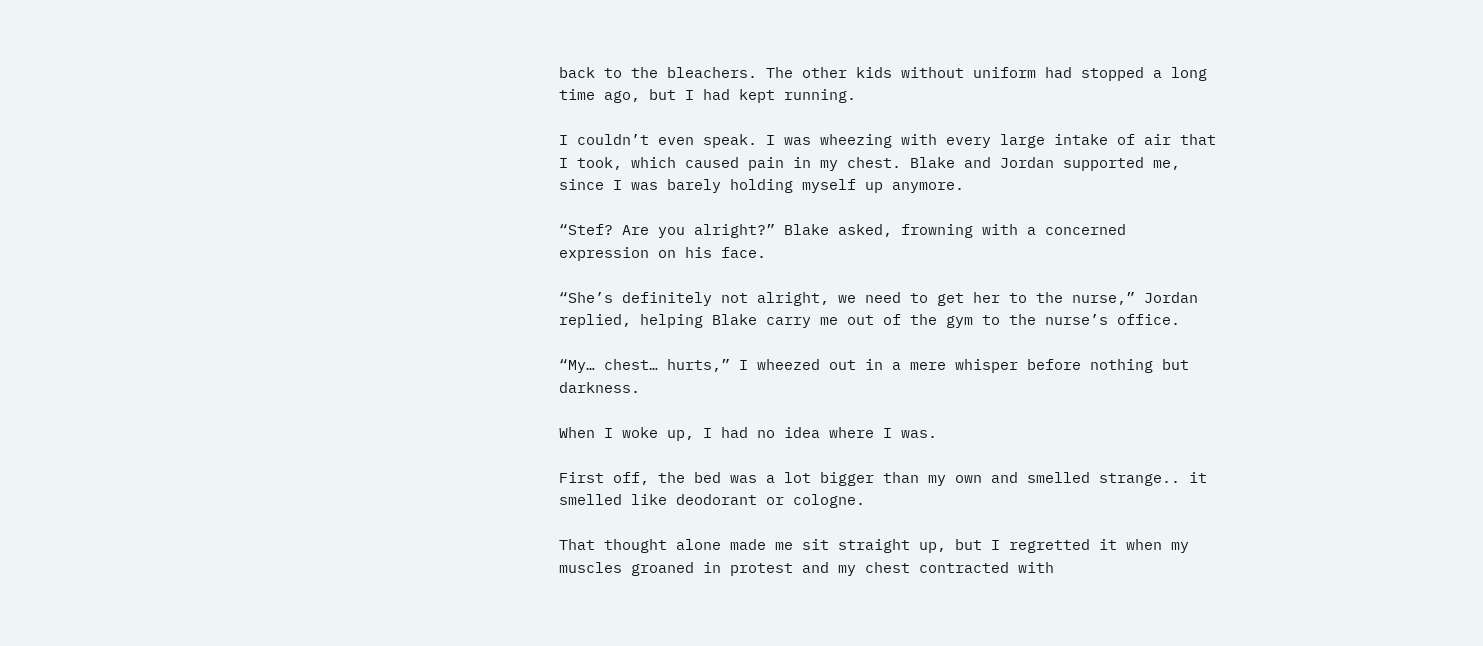back to the bleachers. The other kids without uniform had stopped a long time ago, but I had kept running.

I couldn’t even speak. I was wheezing with every large intake of air that I took, which caused pain in my chest. Blake and Jordan supported me, since I was barely holding myself up anymore.

“Stef? Are you alright?” Blake asked, frowning with a concerned expression on his face.

“She’s definitely not alright, we need to get her to the nurse,” Jordan replied, helping Blake carry me out of the gym to the nurse’s office.

“My… chest… hurts,” I wheezed out in a mere whisper before nothing but darkness.

When I woke up, I had no idea where I was.

First off, the bed was a lot bigger than my own and smelled strange.. it smelled like deodorant or cologne.

That thought alone made me sit straight up, but I regretted it when my muscles groaned in protest and my chest contracted with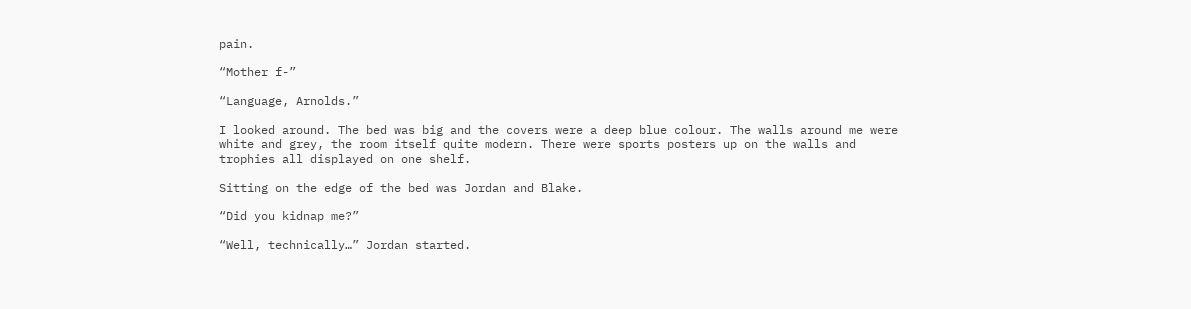pain.

“Mother f-”

“Language, Arnolds.”

I looked around. The bed was big and the covers were a deep blue colour. The walls around me were white and grey, the room itself quite modern. There were sports posters up on the walls and trophies all displayed on one shelf.

Sitting on the edge of the bed was Jordan and Blake.

“Did you kidnap me?”

“Well, technically…” Jordan started.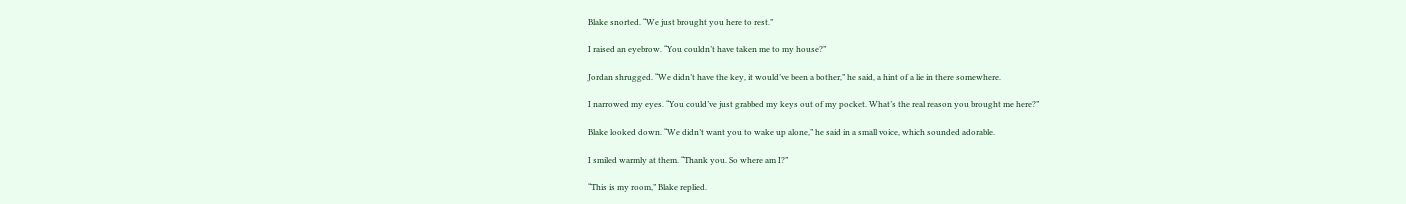Blake snorted. “We just brought you here to rest.”

I raised an eyebrow. “You couldn’t have taken me to my house?”

Jordan shrugged. “We didn’t have the key, it would’ve been a bother,” he said, a hint of a lie in there somewhere.

I narrowed my eyes. “You could’ve just grabbed my keys out of my pocket. What’s the real reason you brought me here?”

Blake looked down. “We didn’t want you to wake up alone,” he said in a small voice, which sounded adorable.

I smiled warmly at them. “Thank you. So where am I?”

“This is my room,” Blake replied.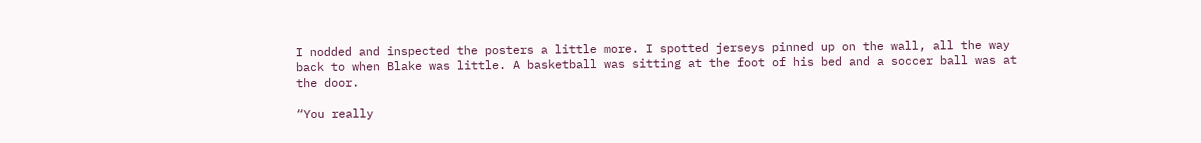I nodded and inspected the posters a little more. I spotted jerseys pinned up on the wall, all the way back to when Blake was little. A basketball was sitting at the foot of his bed and a soccer ball was at the door.

“You really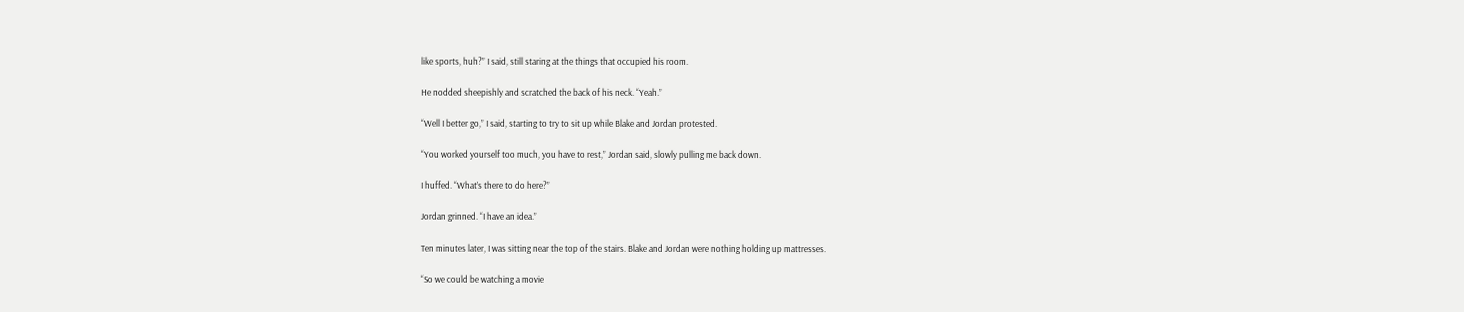like sports, huh?” I said, still staring at the things that occupied his room.

He nodded sheepishly and scratched the back of his neck. “Yeah.”

“Well I better go,” I said, starting to try to sit up while Blake and Jordan protested.

“You worked yourself too much, you have to rest,” Jordan said, slowly pulling me back down.

I huffed. “What’s there to do here?”

Jordan grinned. “I have an idea.”

Ten minutes later, I was sitting near the top of the stairs. Blake and Jordan were nothing holding up mattresses.

“So we could be watching a movie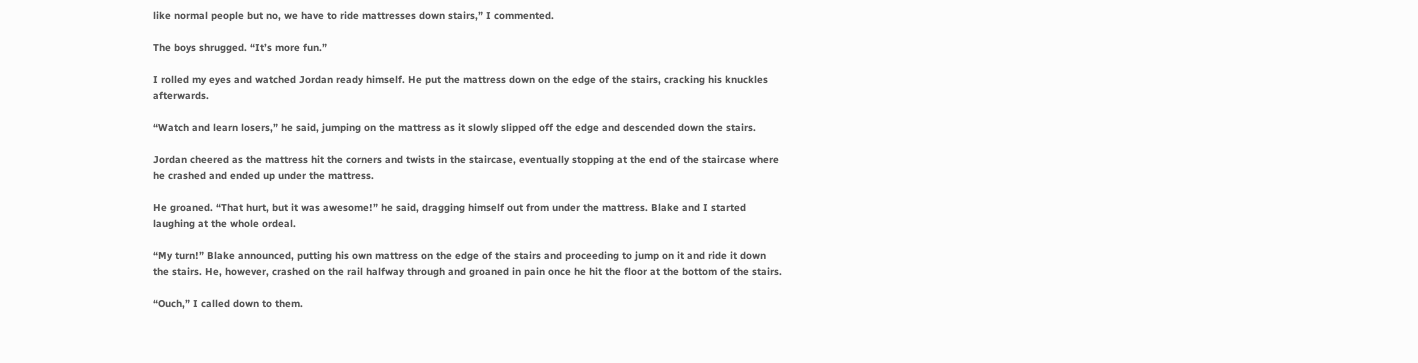like normal people but no, we have to ride mattresses down stairs,” I commented.

The boys shrugged. “It’s more fun.”

I rolled my eyes and watched Jordan ready himself. He put the mattress down on the edge of the stairs, cracking his knuckles afterwards.

“Watch and learn losers,” he said, jumping on the mattress as it slowly slipped off the edge and descended down the stairs.

Jordan cheered as the mattress hit the corners and twists in the staircase, eventually stopping at the end of the staircase where he crashed and ended up under the mattress.

He groaned. “That hurt, but it was awesome!” he said, dragging himself out from under the mattress. Blake and I started laughing at the whole ordeal.

“My turn!” Blake announced, putting his own mattress on the edge of the stairs and proceeding to jump on it and ride it down the stairs. He, however, crashed on the rail halfway through and groaned in pain once he hit the floor at the bottom of the stairs.

“Ouch,” I called down to them.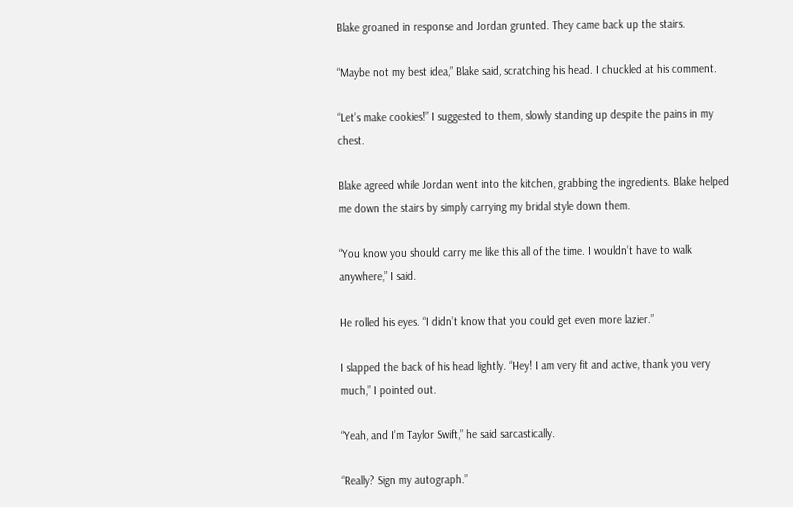Blake groaned in response and Jordan grunted. They came back up the stairs.

“Maybe not my best idea,” Blake said, scratching his head. I chuckled at his comment.

“Let’s make cookies!” I suggested to them, slowly standing up despite the pains in my chest.

Blake agreed while Jordan went into the kitchen, grabbing the ingredients. Blake helped me down the stairs by simply carrying my bridal style down them.

“You know you should carry me like this all of the time. I wouldn’t have to walk anywhere,” I said.

He rolled his eyes. “I didn’t know that you could get even more lazier.”

I slapped the back of his head lightly. “Hey! I am very fit and active, thank you very much,” I pointed out.

“Yeah, and I’m Taylor Swift,” he said sarcastically.

“Really? Sign my autograph.”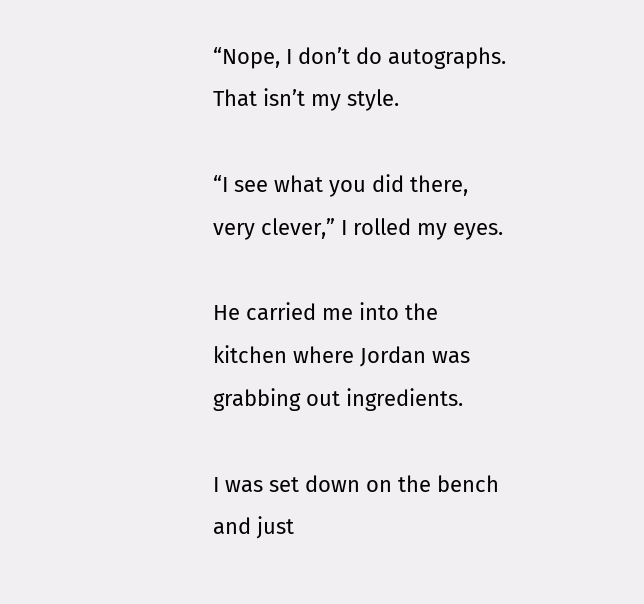“Nope, I don’t do autographs. That isn’t my style.

“I see what you did there, very clever,” I rolled my eyes.

He carried me into the kitchen where Jordan was grabbing out ingredients.

I was set down on the bench and just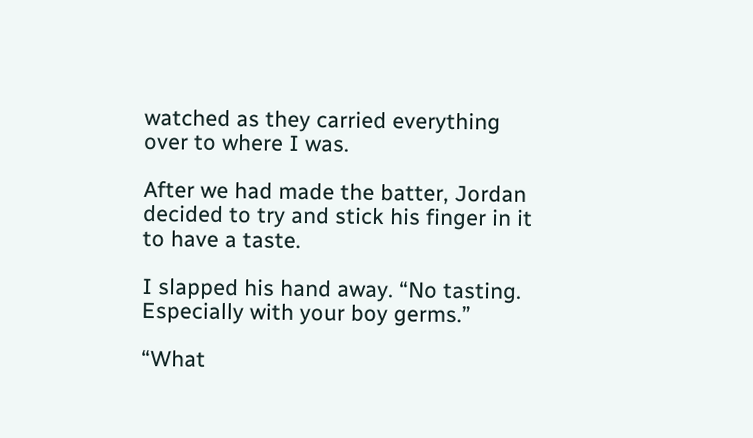watched as they carried everything over to where I was.

After we had made the batter, Jordan decided to try and stick his finger in it to have a taste.

I slapped his hand away. “No tasting. Especially with your boy germs.”

“What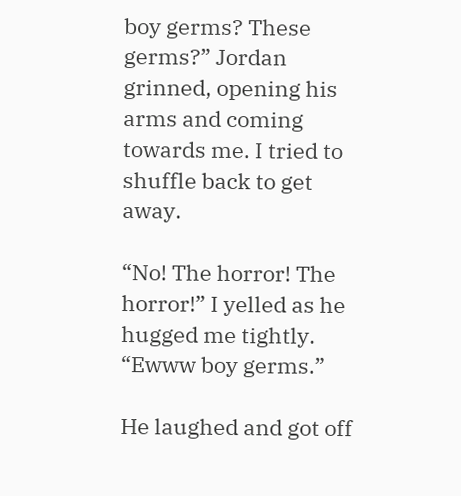boy germs? These germs?” Jordan grinned, opening his arms and coming towards me. I tried to shuffle back to get away.

“No! The horror! The horror!” I yelled as he hugged me tightly. “Ewww boy germs.”

He laughed and got off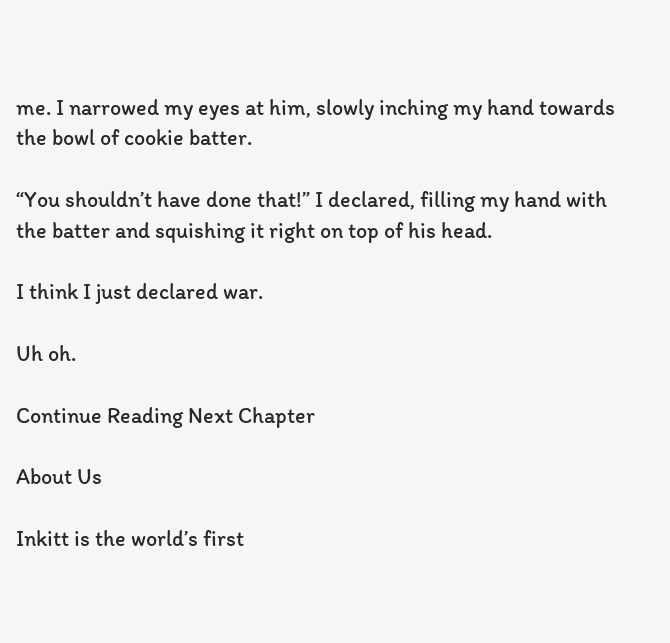me. I narrowed my eyes at him, slowly inching my hand towards the bowl of cookie batter.

“You shouldn’t have done that!” I declared, filling my hand with the batter and squishing it right on top of his head.

I think I just declared war.

Uh oh.

Continue Reading Next Chapter

About Us

Inkitt is the world’s first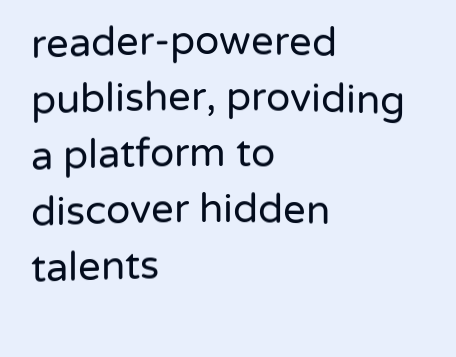reader-powered publisher, providing a platform to discover hidden talents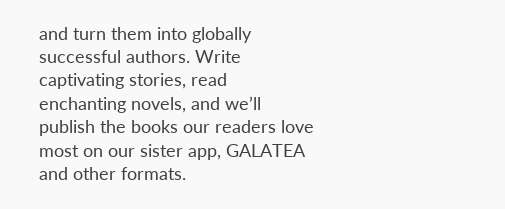and turn them into globally successful authors. Write captivating stories, read enchanting novels, and we’ll publish the books our readers love most on our sister app, GALATEA and other formats.